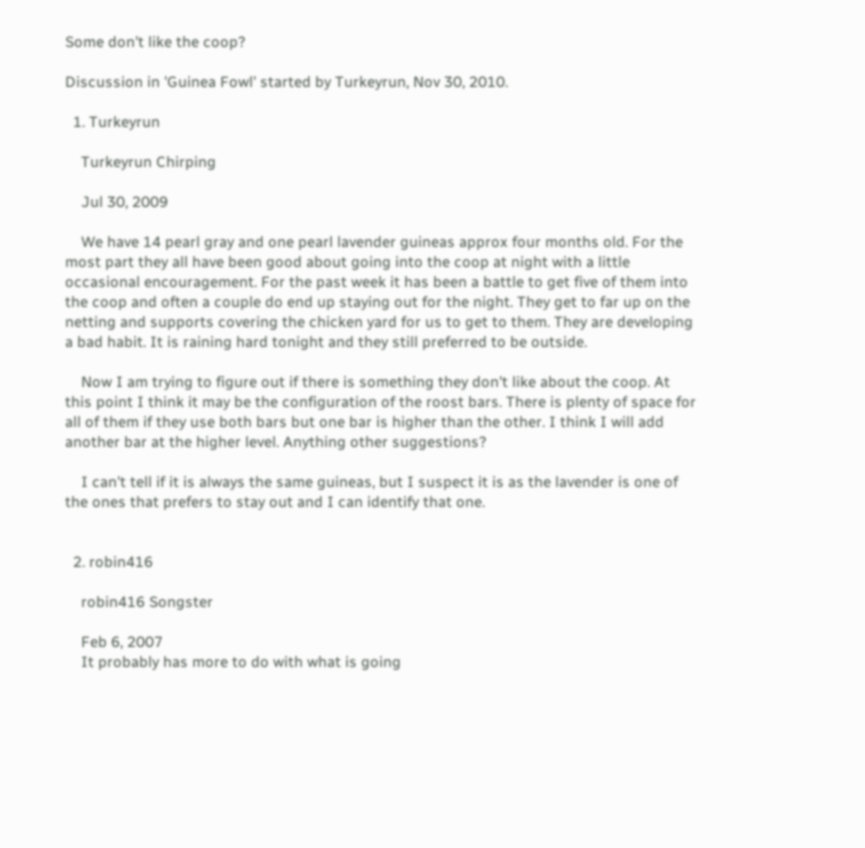Some don't like the coop?

Discussion in 'Guinea Fowl' started by Turkeyrun, Nov 30, 2010.

  1. Turkeyrun

    Turkeyrun Chirping

    Jul 30, 2009

    We have 14 pearl gray and one pearl lavender guineas approx four months old. For the most part they all have been good about going into the coop at night with a little occasional encouragement. For the past week it has been a battle to get five of them into the coop and often a couple do end up staying out for the night. They get to far up on the netting and supports covering the chicken yard for us to get to them. They are developing a bad habit. It is raining hard tonight and they still preferred to be outside.

    Now I am trying to figure out if there is something they don't like about the coop. At this point I think it may be the configuration of the roost bars. There is plenty of space for all of them if they use both bars but one bar is higher than the other. I think I will add another bar at the higher level. Anything other suggestions?

    I can't tell if it is always the same guineas, but I suspect it is as the lavender is one of the ones that prefers to stay out and I can identify that one.


  2. robin416

    robin416 Songster

    Feb 6, 2007
    It probably has more to do with what is going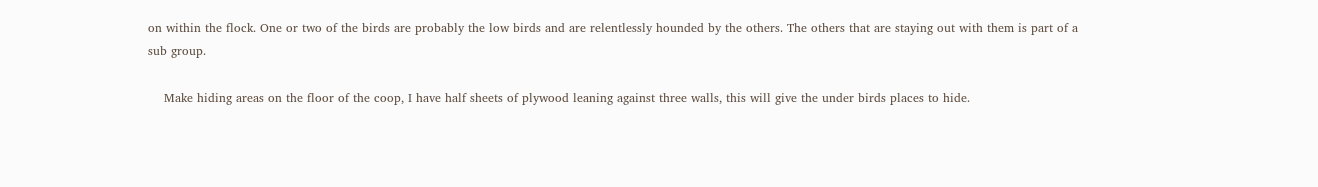on within the flock. One or two of the birds are probably the low birds and are relentlessly hounded by the others. The others that are staying out with them is part of a sub group.

    Make hiding areas on the floor of the coop, I have half sheets of plywood leaning against three walls, this will give the under birds places to hide.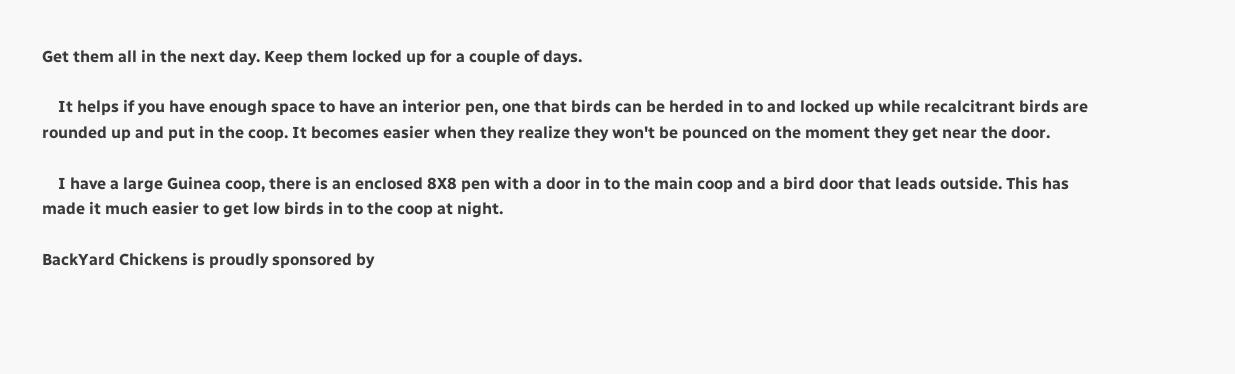Get them all in the next day. Keep them locked up for a couple of days.

    It helps if you have enough space to have an interior pen, one that birds can be herded in to and locked up while recalcitrant birds are rounded up and put in the coop. It becomes easier when they realize they won't be pounced on the moment they get near the door.

    I have a large Guinea coop, there is an enclosed 8X8 pen with a door in to the main coop and a bird door that leads outside. This has made it much easier to get low birds in to the coop at night.

BackYard Chickens is proudly sponsored by